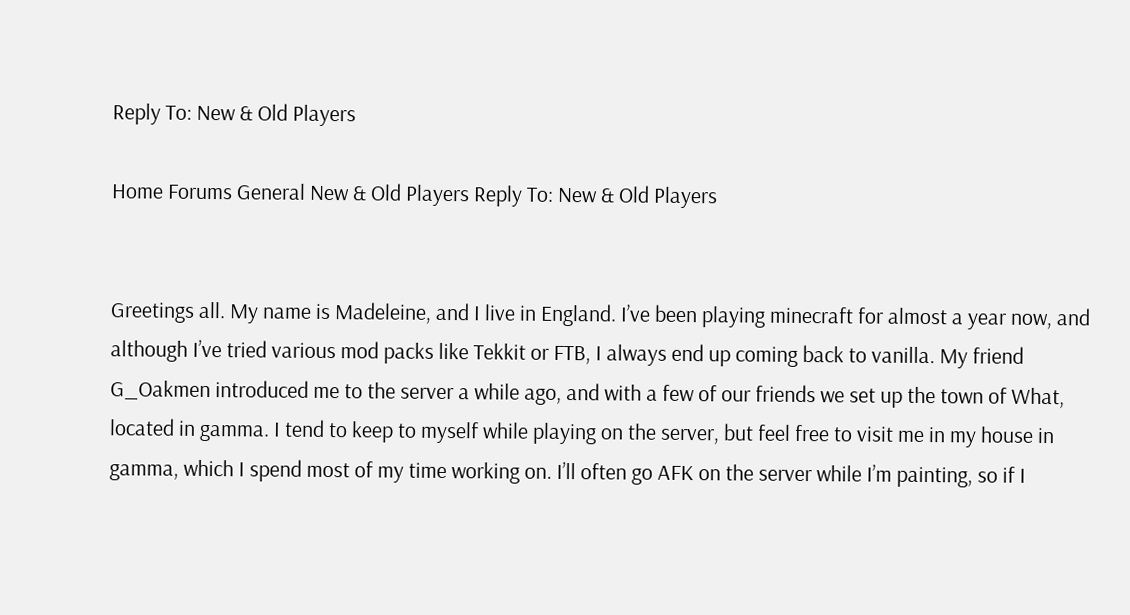Reply To: New & Old Players

Home Forums General New & Old Players Reply To: New & Old Players


Greetings all. My name is Madeleine, and I live in England. I’ve been playing minecraft for almost a year now, and although I’ve tried various mod packs like Tekkit or FTB, I always end up coming back to vanilla. My friend G_Oakmen introduced me to the server a while ago, and with a few of our friends we set up the town of What, located in gamma. I tend to keep to myself while playing on the server, but feel free to visit me in my house in gamma, which I spend most of my time working on. I’ll often go AFK on the server while I’m painting, so if I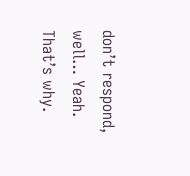don’t respond, well… Yeah. That’s why.